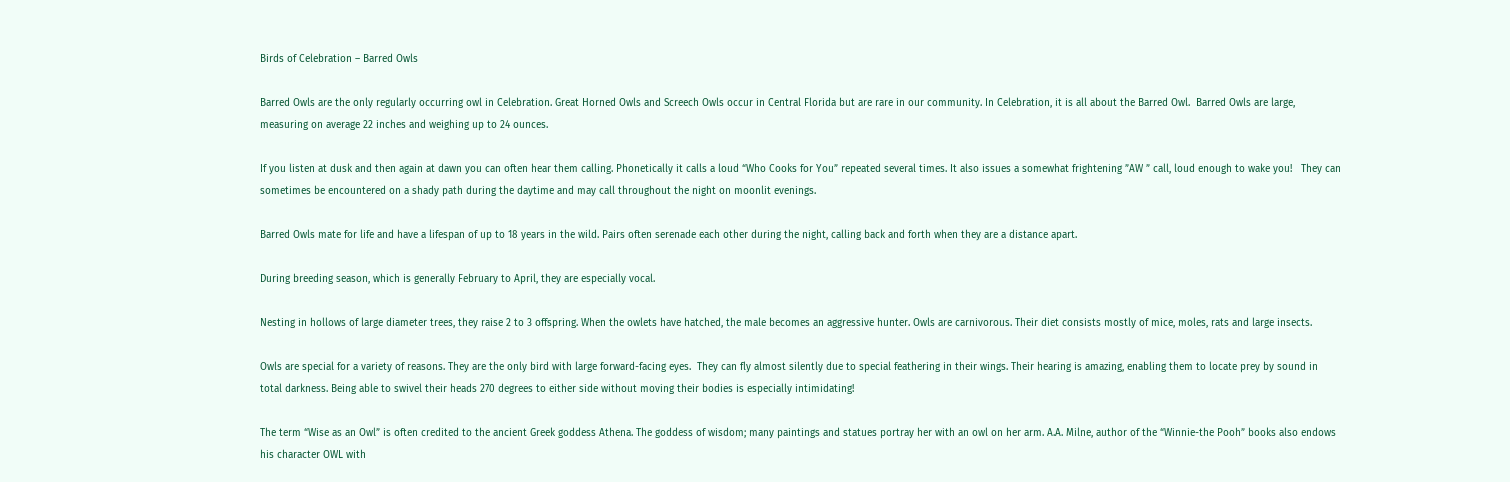Birds of Celebration – Barred Owls

Barred Owls are the only regularly occurring owl in Celebration. Great Horned Owls and Screech Owls occur in Central Florida but are rare in our community. In Celebration, it is all about the Barred Owl.  Barred Owls are large, measuring on average 22 inches and weighing up to 24 ounces.

If you listen at dusk and then again at dawn you can often hear them calling. Phonetically it calls a loud “Who Cooks for You” repeated several times. It also issues a somewhat frightening ”AW ” call, loud enough to wake you!   They can sometimes be encountered on a shady path during the daytime and may call throughout the night on moonlit evenings.

Barred Owls mate for life and have a lifespan of up to 18 years in the wild. Pairs often serenade each other during the night, calling back and forth when they are a distance apart.

During breeding season, which is generally February to April, they are especially vocal.

Nesting in hollows of large diameter trees, they raise 2 to 3 offspring. When the owlets have hatched, the male becomes an aggressive hunter. Owls are carnivorous. Their diet consists mostly of mice, moles, rats and large insects.

Owls are special for a variety of reasons. They are the only bird with large forward-facing eyes.  They can fly almost silently due to special feathering in their wings. Their hearing is amazing, enabling them to locate prey by sound in total darkness. Being able to swivel their heads 270 degrees to either side without moving their bodies is especially intimidating!

The term “Wise as an Owl” is often credited to the ancient Greek goddess Athena. The goddess of wisdom; many paintings and statues portray her with an owl on her arm. A.A. Milne, author of the “Winnie-the Pooh” books also endows his character OWL with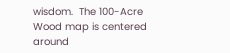wisdom.  The 100-Acre Wood map is centered around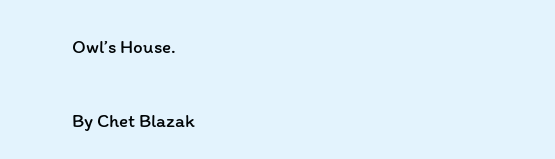Owl’s House.


By Chet Blazak